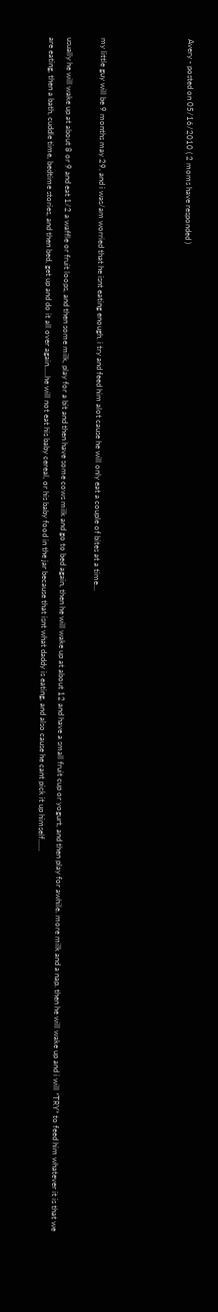Avery - posted on 05/16/2010 ( 2 moms have responded )




my little guy will be 9 months may 29, and i was/am worried that he isnt eating enough, i try and feed him alot cause he will only eat a couple of bites at a time...

usually he will wake up at about 8 or 9 and eat 1/2 a waffle or fruit loops, and then some milk, play for a bit and then have some cows milk and go to bed again, then he will wake up at about 12 and have a small fruit cup or yogurt, and then play for awhile. more milk and a nap. then he will wake up and i will *TRY* to feed him whatever it is that we are eating, then a bath, cuddle time, bedtime stories, and then bed, get up and do it all over again.....he will not eat his baby cereal, or his baby food in the jar because that isnt what daddy is eating, and also cause he cant pick it up himself......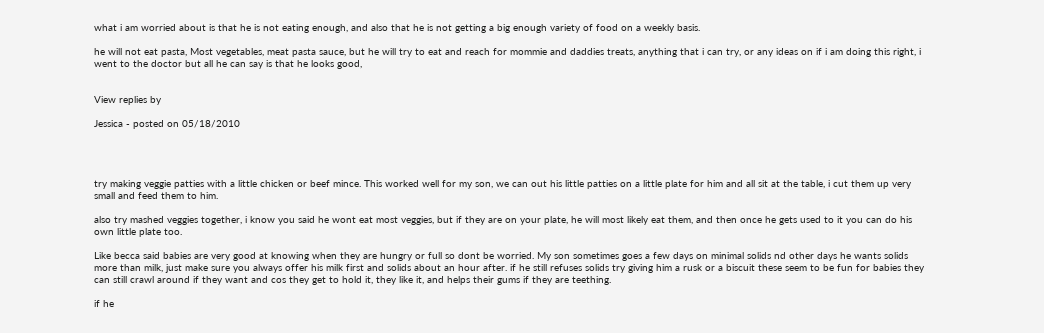what i am worried about is that he is not eating enough, and also that he is not getting a big enough variety of food on a weekly basis.

he will not eat pasta, Most vegetables, meat pasta sauce, but he will try to eat and reach for mommie and daddies treats, anything that i can try, or any ideas on if i am doing this right, i went to the doctor but all he can say is that he looks good,


View replies by

Jessica - posted on 05/18/2010




try making veggie patties with a little chicken or beef mince. This worked well for my son, we can out his little patties on a little plate for him and all sit at the table, i cut them up very small and feed them to him.

also try mashed veggies together, i know you said he wont eat most veggies, but if they are on your plate, he will most likely eat them, and then once he gets used to it you can do his own little plate too.

Like becca said babies are very good at knowing when they are hungry or full so dont be worried. My son sometimes goes a few days on minimal solids nd other days he wants solids more than milk, just make sure you always offer his milk first and solids about an hour after. if he still refuses solids try giving him a rusk or a biscuit these seem to be fun for babies they can still crawl around if they want and cos they get to hold it, they like it, and helps their gums if they are teething.

if he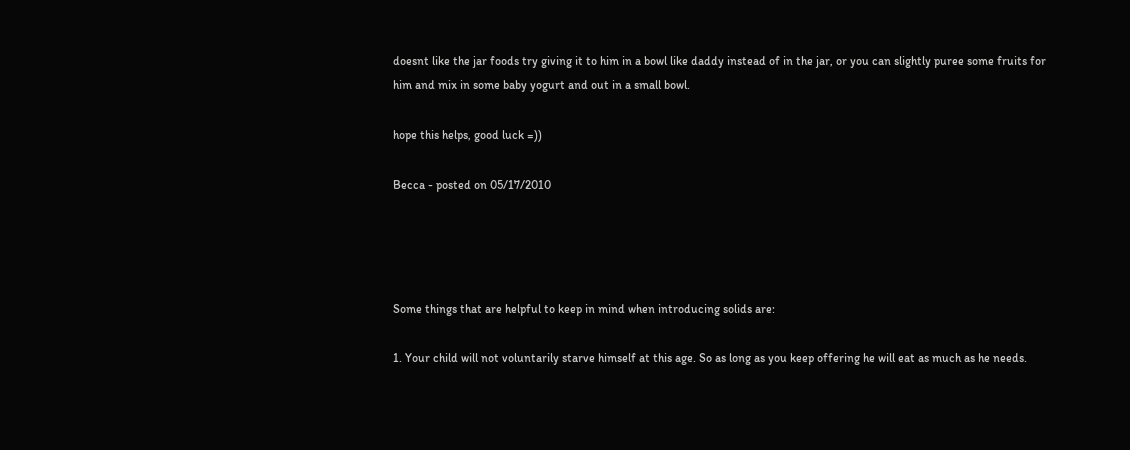doesnt like the jar foods try giving it to him in a bowl like daddy instead of in the jar, or you can slightly puree some fruits for him and mix in some baby yogurt and out in a small bowl.

hope this helps, good luck =))

Becca - posted on 05/17/2010




Some things that are helpful to keep in mind when introducing solids are:

1. Your child will not voluntarily starve himself at this age. So as long as you keep offering he will eat as much as he needs.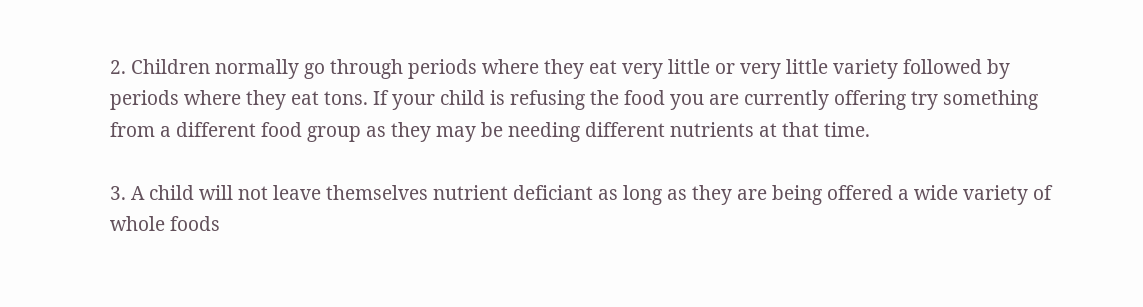2. Children normally go through periods where they eat very little or very little variety followed by periods where they eat tons. If your child is refusing the food you are currently offering try something from a different food group as they may be needing different nutrients at that time.

3. A child will not leave themselves nutrient deficiant as long as they are being offered a wide variety of whole foods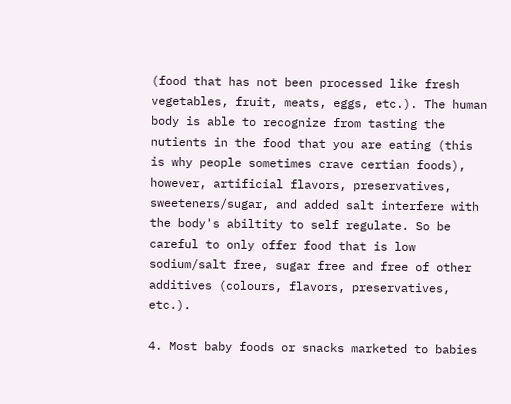(food that has not been processed like fresh vegetables, fruit, meats, eggs, etc.). The human body is able to recognize from tasting the nutients in the food that you are eating (this is why people sometimes crave certian foods), however, artificial flavors, preservatives, sweeteners/sugar, and added salt interfere with the body's abiltity to self regulate. So be careful to only offer food that is low sodium/salt free, sugar free and free of other additives (colours, flavors, preservatives, etc.).

4. Most baby foods or snacks marketed to babies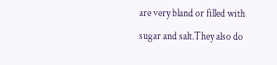are very bland or filled with sugar and salt.They also do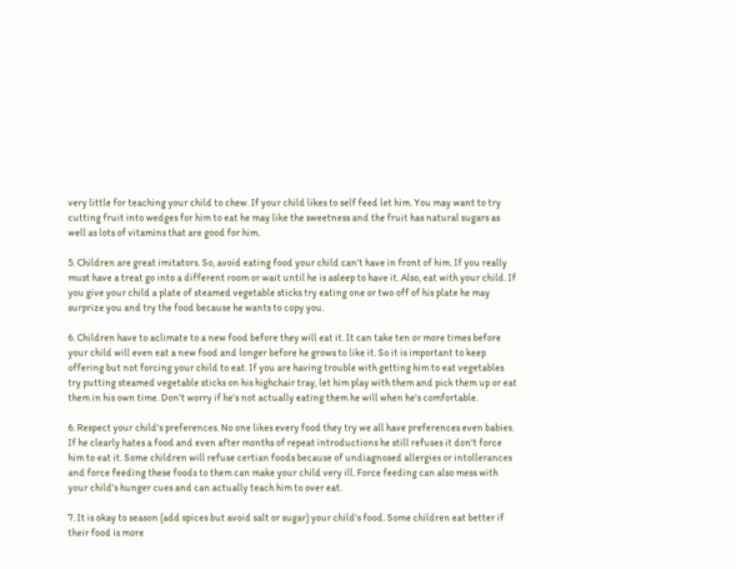very little for teaching your child to chew. If your child likes to self feed let him. You may want to try cutting fruit into wedges for him to eat he may like the sweetness and the fruit has natural sugars as well as lots of vitamins that are good for him.

5. Children are great imitators. So, avoid eating food your child can't have in front of him. If you really must have a treat go into a different room or wait until he is asleep to have it. Also, eat with your child. If you give your child a plate of steamed vegetable sticks try eating one or two off of his plate he may surprize you and try the food because he wants to copy you.

6. Children have to aclimate to a new food before they will eat it. It can take ten or more times before your child will even eat a new food and longer before he grows to like it. So it is important to keep offering but not forcing your child to eat. If you are having trouble with getting him to eat vegetables try putting steamed vegetable sticks on his highchair tray, let him play with them and pick them up or eat them in his own time. Don't worry if he's not actually eating them he will when he's comfortable.

6. Respect your child's preferences. No one likes every food they try we all have preferences even babies. If he clearly hates a food and even after months of repeat introductions he still refuses it don't force him to eat it. Some children will refuse certian foods because of undiagnosed allergies or intollerances and force feeding these foods to them can make your child very ill. Force feeding can also mess with your child's hunger cues and can actually teach him to over eat.

7. It is okay to season (add spices but avoid salt or sugar) your child's food. Some children eat better if their food is more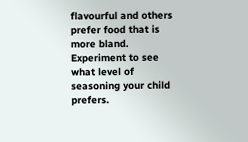flavourful and others prefer food that is more bland. Experiment to see what level of seasoning your child prefers.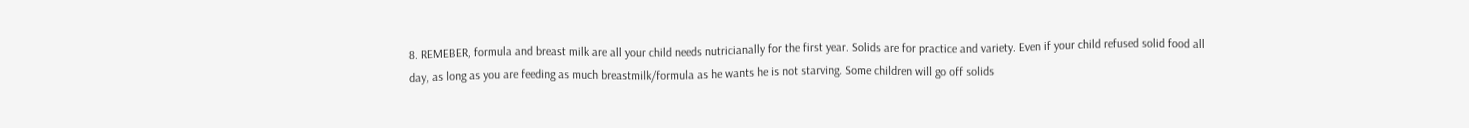8. REMEBER, formula and breast milk are all your child needs nutricianally for the first year. Solids are for practice and variety. Even if your child refused solid food all day, as long as you are feeding as much breastmilk/formula as he wants he is not starving. Some children will go off solids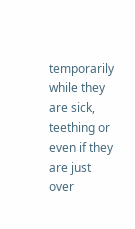temporarily while they are sick, teething or even if they are just over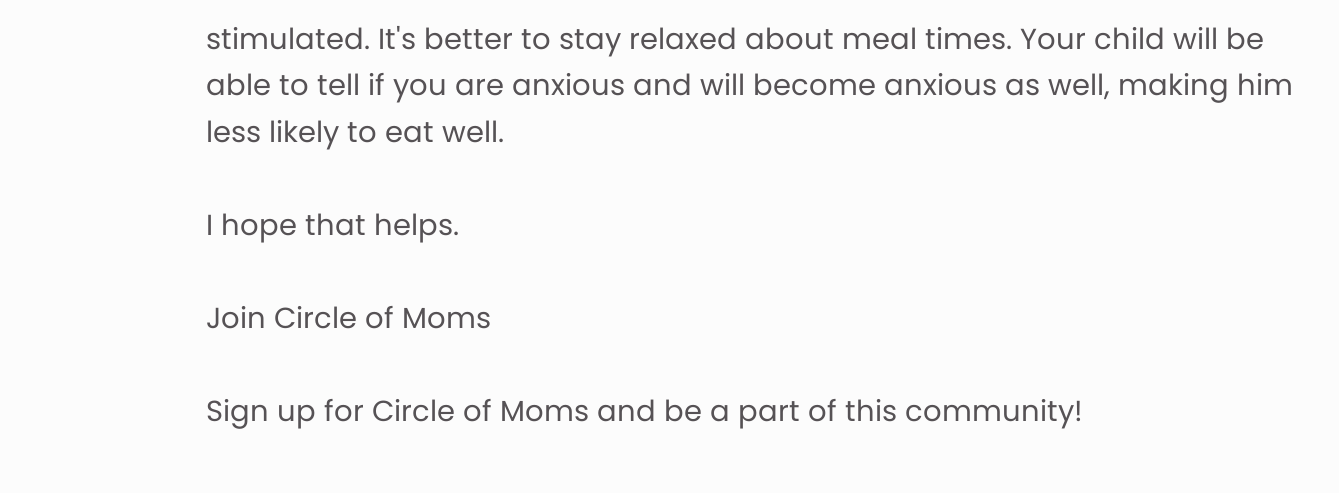stimulated. It's better to stay relaxed about meal times. Your child will be able to tell if you are anxious and will become anxious as well, making him less likely to eat well.

I hope that helps.

Join Circle of Moms

Sign up for Circle of Moms and be a part of this community!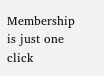Membership is just one click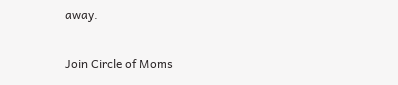away.

Join Circle of Moms